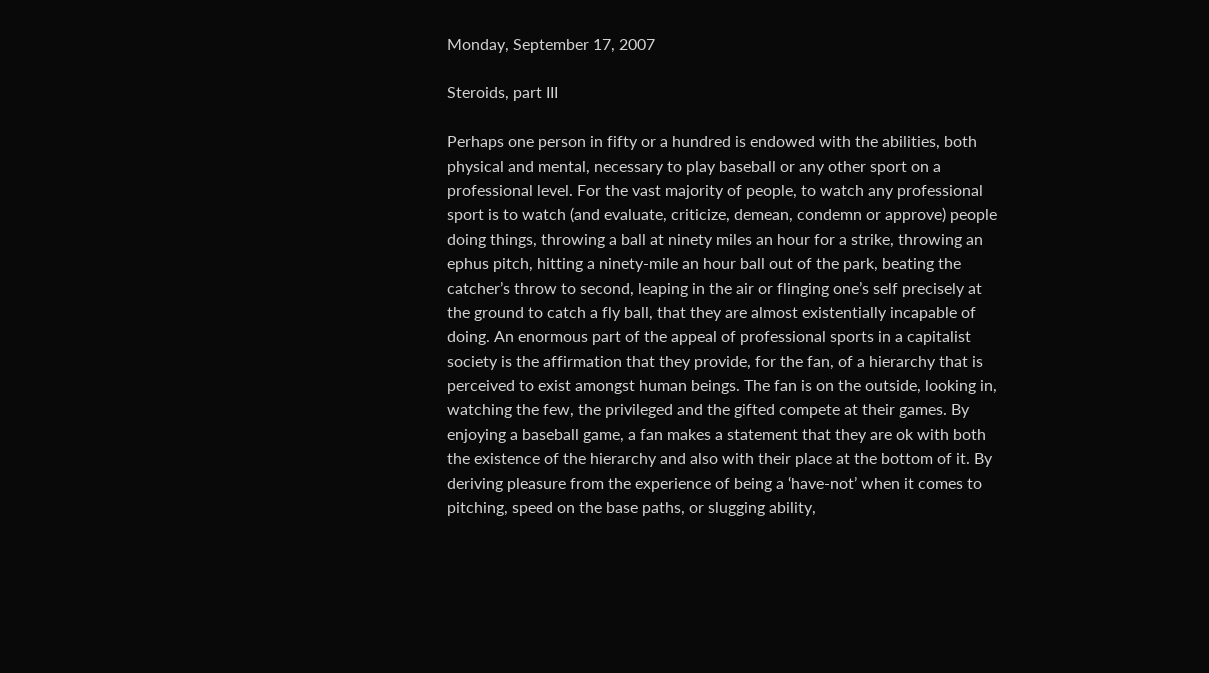Monday, September 17, 2007

Steroids, part III

Perhaps one person in fifty or a hundred is endowed with the abilities, both physical and mental, necessary to play baseball or any other sport on a professional level. For the vast majority of people, to watch any professional sport is to watch (and evaluate, criticize, demean, condemn or approve) people doing things, throwing a ball at ninety miles an hour for a strike, throwing an ephus pitch, hitting a ninety-mile an hour ball out of the park, beating the catcher’s throw to second, leaping in the air or flinging one’s self precisely at the ground to catch a fly ball, that they are almost existentially incapable of doing. An enormous part of the appeal of professional sports in a capitalist society is the affirmation that they provide, for the fan, of a hierarchy that is perceived to exist amongst human beings. The fan is on the outside, looking in, watching the few, the privileged and the gifted compete at their games. By enjoying a baseball game, a fan makes a statement that they are ok with both the existence of the hierarchy and also with their place at the bottom of it. By deriving pleasure from the experience of being a ‘have-not’ when it comes to pitching, speed on the base paths, or slugging ability,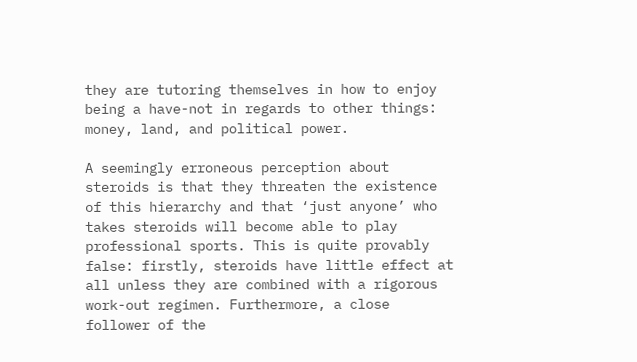they are tutoring themselves in how to enjoy being a have-not in regards to other things: money, land, and political power.

A seemingly erroneous perception about steroids is that they threaten the existence of this hierarchy and that ‘just anyone’ who takes steroids will become able to play professional sports. This is quite provably false: firstly, steroids have little effect at all unless they are combined with a rigorous work-out regimen. Furthermore, a close follower of the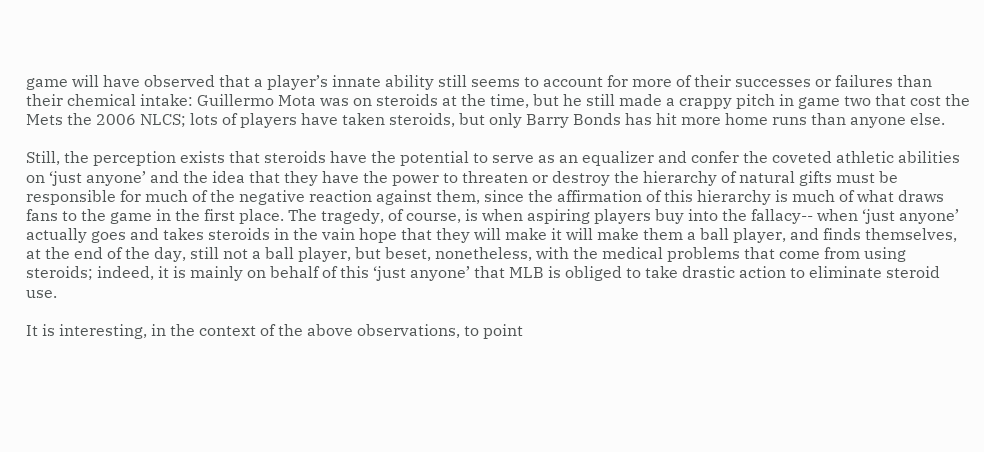game will have observed that a player’s innate ability still seems to account for more of their successes or failures than their chemical intake: Guillermo Mota was on steroids at the time, but he still made a crappy pitch in game two that cost the Mets the 2006 NLCS; lots of players have taken steroids, but only Barry Bonds has hit more home runs than anyone else.

Still, the perception exists that steroids have the potential to serve as an equalizer and confer the coveted athletic abilities on ‘just anyone’ and the idea that they have the power to threaten or destroy the hierarchy of natural gifts must be responsible for much of the negative reaction against them, since the affirmation of this hierarchy is much of what draws fans to the game in the first place. The tragedy, of course, is when aspiring players buy into the fallacy-- when ‘just anyone’ actually goes and takes steroids in the vain hope that they will make it will make them a ball player, and finds themselves, at the end of the day, still not a ball player, but beset, nonetheless, with the medical problems that come from using steroids; indeed, it is mainly on behalf of this ‘just anyone’ that MLB is obliged to take drastic action to eliminate steroid use.

It is interesting, in the context of the above observations, to point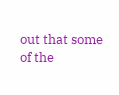out that some of the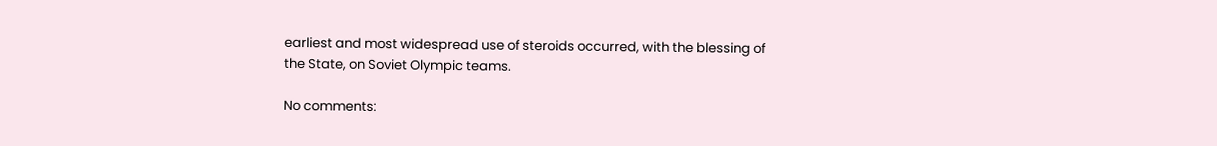earliest and most widespread use of steroids occurred, with the blessing of the State, on Soviet Olympic teams.

No comments: